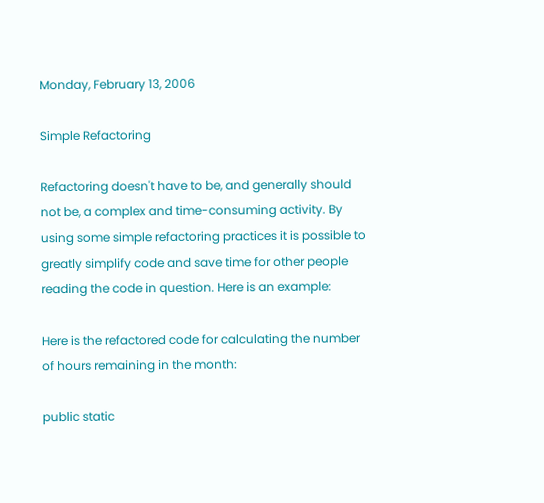Monday, February 13, 2006

Simple Refactoring

Refactoring doesn't have to be, and generally should not be, a complex and time-consuming activity. By using some simple refactoring practices it is possible to greatly simplify code and save time for other people reading the code in question. Here is an example:

Here is the refactored code for calculating the number of hours remaining in the month:

public static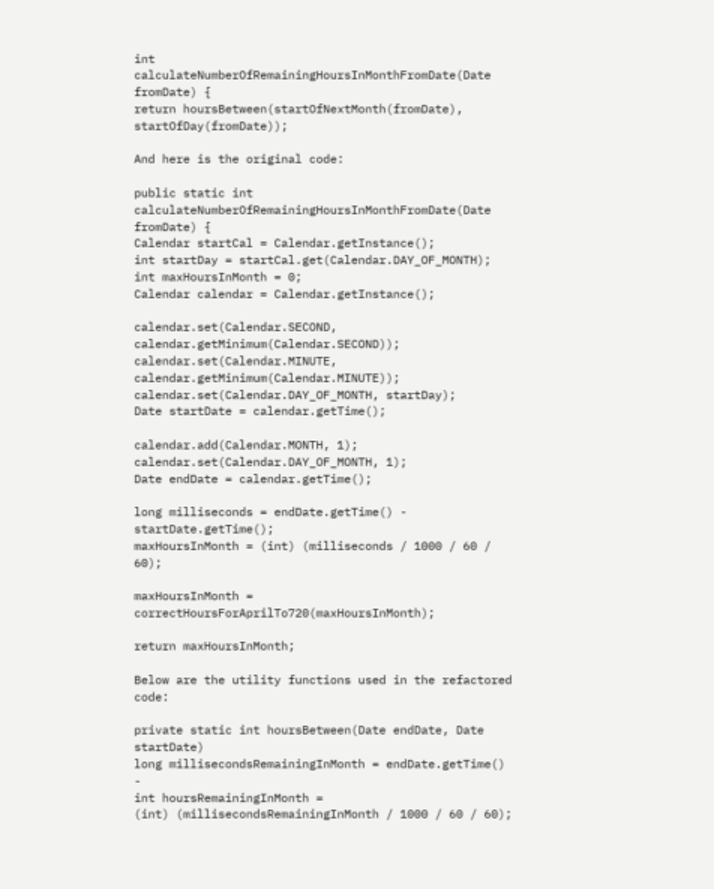int calculateNumberOfRemainingHoursInMonthFromDate(Date fromDate) {
return hoursBetween(startOfNextMonth(fromDate), startOfDay(fromDate));

And here is the original code:

public static int calculateNumberOfRemainingHoursInMonthFromDate(Date fromDate) {
Calendar startCal = Calendar.getInstance();
int startDay = startCal.get(Calendar.DAY_OF_MONTH);
int maxHoursInMonth = 0;
Calendar calendar = Calendar.getInstance();

calendar.set(Calendar.SECOND, calendar.getMinimum(Calendar.SECOND));
calendar.set(Calendar.MINUTE, calendar.getMinimum(Calendar.MINUTE));
calendar.set(Calendar.DAY_OF_MONTH, startDay);
Date startDate = calendar.getTime();

calendar.add(Calendar.MONTH, 1);
calendar.set(Calendar.DAY_OF_MONTH, 1);
Date endDate = calendar.getTime();

long milliseconds = endDate.getTime() - startDate.getTime();
maxHoursInMonth = (int) (milliseconds / 1000 / 60 / 60);

maxHoursInMonth = correctHoursForAprilTo720(maxHoursInMonth);

return maxHoursInMonth;

Below are the utility functions used in the refactored code:

private static int hoursBetween(Date endDate, Date startDate)
long millisecondsRemainingInMonth = endDate.getTime() -
int hoursRemainingInMonth =
(int) (millisecondsRemainingInMonth / 1000 / 60 / 60);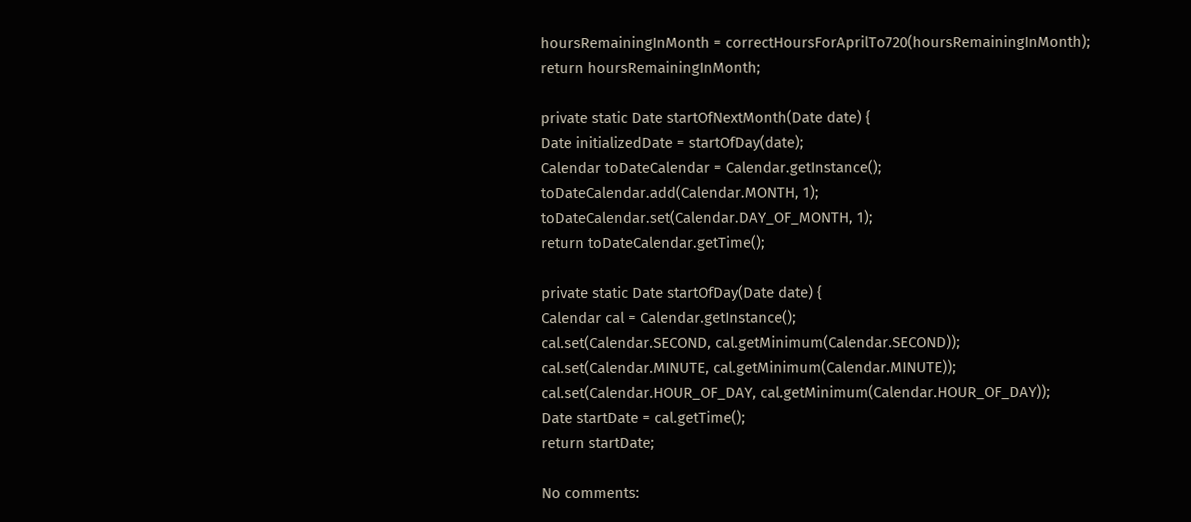hoursRemainingInMonth = correctHoursForAprilTo720(hoursRemainingInMonth);
return hoursRemainingInMonth;

private static Date startOfNextMonth(Date date) {
Date initializedDate = startOfDay(date);
Calendar toDateCalendar = Calendar.getInstance();
toDateCalendar.add(Calendar.MONTH, 1);
toDateCalendar.set(Calendar.DAY_OF_MONTH, 1);
return toDateCalendar.getTime();

private static Date startOfDay(Date date) {
Calendar cal = Calendar.getInstance();
cal.set(Calendar.SECOND, cal.getMinimum(Calendar.SECOND));
cal.set(Calendar.MINUTE, cal.getMinimum(Calendar.MINUTE));
cal.set(Calendar.HOUR_OF_DAY, cal.getMinimum(Calendar.HOUR_OF_DAY));
Date startDate = cal.getTime();
return startDate;

No comments: